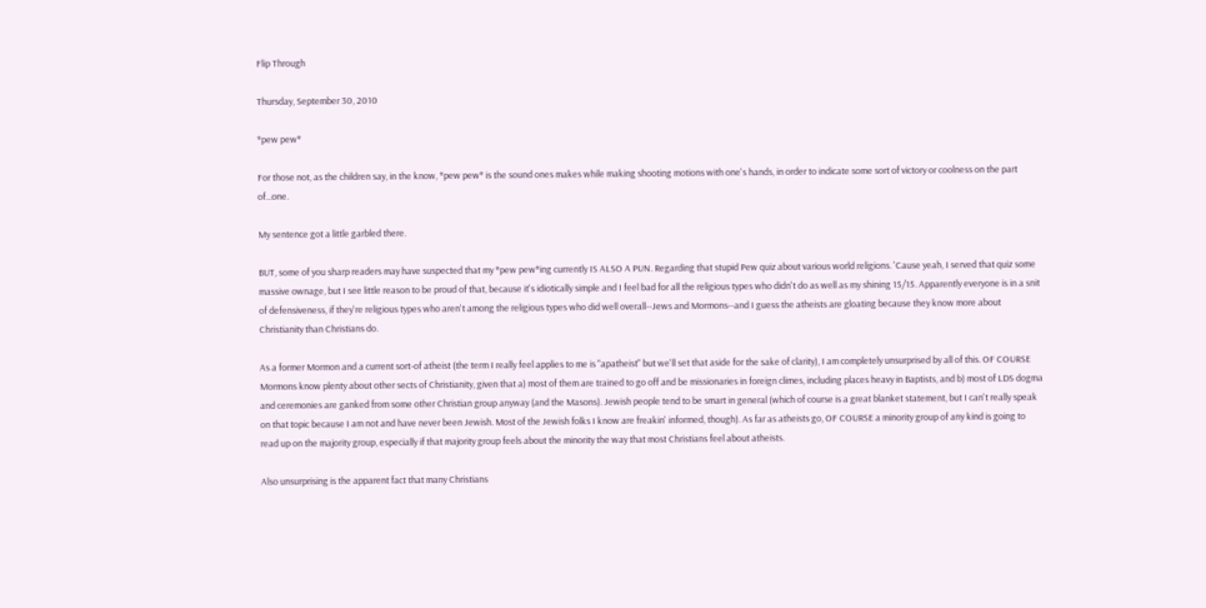Flip Through

Thursday, September 30, 2010

*pew pew*

For those not, as the children say, in the know, *pew pew* is the sound ones makes while making shooting motions with one's hands, in order to indicate some sort of victory or coolness on the part of...one.

My sentence got a little garbled there.

BUT, some of you sharp readers may have suspected that my *pew pew*ing currently IS ALSO A PUN. Regarding that stupid Pew quiz about various world religions. 'Cause yeah, I served that quiz some massive ownage, but I see little reason to be proud of that, because it's idiotically simple and I feel bad for all the religious types who didn't do as well as my shining 15/15. Apparently everyone is in a snit of defensiveness, if they're religious types who aren't among the religious types who did well overall--Jews and Mormons--and I guess the atheists are gloating because they know more about Christianity than Christians do.

As a former Mormon and a current sort-of atheist (the term I really feel applies to me is "apatheist" but we'll set that aside for the sake of clarity), I am completely unsurprised by all of this. OF COURSE Mormons know plenty about other sects of Christianity, given that a) most of them are trained to go off and be missionaries in foreign climes, including places heavy in Baptists, and b) most of LDS dogma and ceremonies are ganked from some other Christian group anyway (and the Masons). Jewish people tend to be smart in general (which of course is a great blanket statement, but I can't really speak on that topic because I am not and have never been Jewish. Most of the Jewish folks I know are freakin' informed, though). As far as atheists go, OF COURSE a minority group of any kind is going to read up on the majority group, especially if that majority group feels about the minority the way that most Christians feel about atheists.

Also unsurprising is the apparent fact that many Christians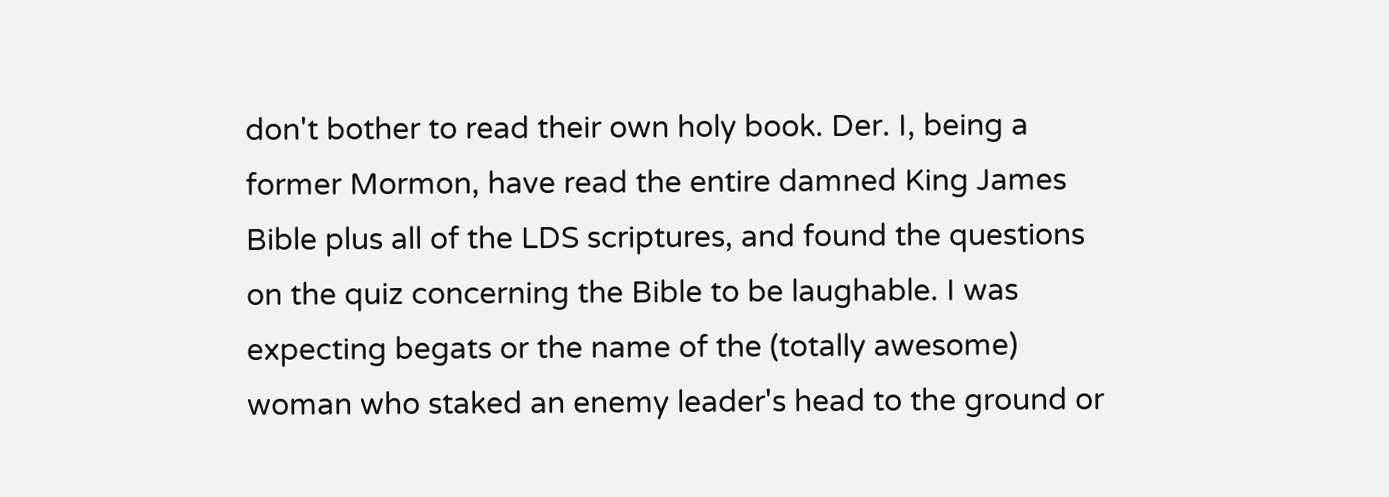don't bother to read their own holy book. Der. I, being a former Mormon, have read the entire damned King James Bible plus all of the LDS scriptures, and found the questions on the quiz concerning the Bible to be laughable. I was expecting begats or the name of the (totally awesome) woman who staked an enemy leader's head to the ground or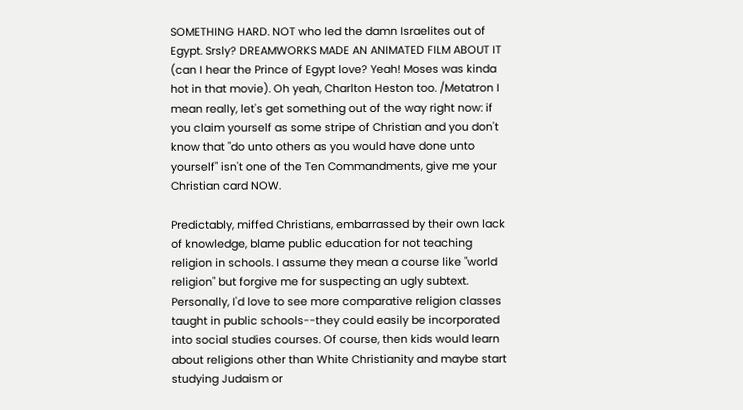SOMETHING HARD. NOT who led the damn Israelites out of Egypt. Srsly? DREAMWORKS MADE AN ANIMATED FILM ABOUT IT (can I hear the Prince of Egypt love? Yeah! Moses was kinda hot in that movie). Oh yeah, Charlton Heston too. /Metatron I mean really, let's get something out of the way right now: if you claim yourself as some stripe of Christian and you don't know that "do unto others as you would have done unto yourself" isn't one of the Ten Commandments, give me your Christian card NOW.

Predictably, miffed Christians, embarrassed by their own lack of knowledge, blame public education for not teaching religion in schools. I assume they mean a course like "world religion" but forgive me for suspecting an ugly subtext. Personally, I'd love to see more comparative religion classes taught in public schools--they could easily be incorporated into social studies courses. Of course, then kids would learn about religions other than White Christianity and maybe start studying Judaism or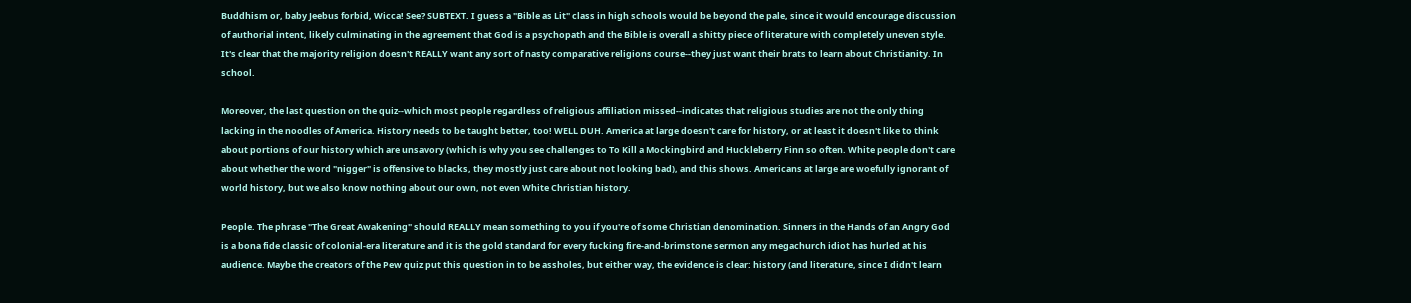Buddhism or, baby Jeebus forbid, Wicca! See? SUBTEXT. I guess a "Bible as Lit" class in high schools would be beyond the pale, since it would encourage discussion of authorial intent, likely culminating in the agreement that God is a psychopath and the Bible is overall a shitty piece of literature with completely uneven style. It's clear that the majority religion doesn't REALLY want any sort of nasty comparative religions course--they just want their brats to learn about Christianity. In school.

Moreover, the last question on the quiz--which most people regardless of religious affiliation missed--indicates that religious studies are not the only thing lacking in the noodles of America. History needs to be taught better, too! WELL DUH. America at large doesn't care for history, or at least it doesn't like to think about portions of our history which are unsavory (which is why you see challenges to To Kill a Mockingbird and Huckleberry Finn so often. White people don't care about whether the word "nigger" is offensive to blacks, they mostly just care about not looking bad), and this shows. Americans at large are woefully ignorant of world history, but we also know nothing about our own, not even White Christian history.

People. The phrase "The Great Awakening" should REALLY mean something to you if you're of some Christian denomination. Sinners in the Hands of an Angry God is a bona fide classic of colonial-era literature and it is the gold standard for every fucking fire-and-brimstone sermon any megachurch idiot has hurled at his audience. Maybe the creators of the Pew quiz put this question in to be assholes, but either way, the evidence is clear: history (and literature, since I didn't learn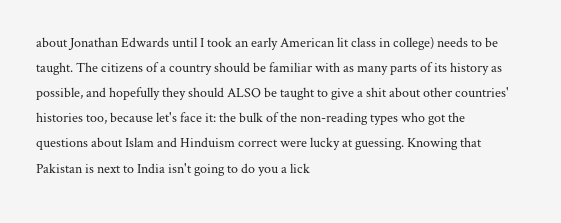about Jonathan Edwards until I took an early American lit class in college) needs to be taught. The citizens of a country should be familiar with as many parts of its history as possible, and hopefully they should ALSO be taught to give a shit about other countries' histories too, because let's face it: the bulk of the non-reading types who got the questions about Islam and Hinduism correct were lucky at guessing. Knowing that Pakistan is next to India isn't going to do you a lick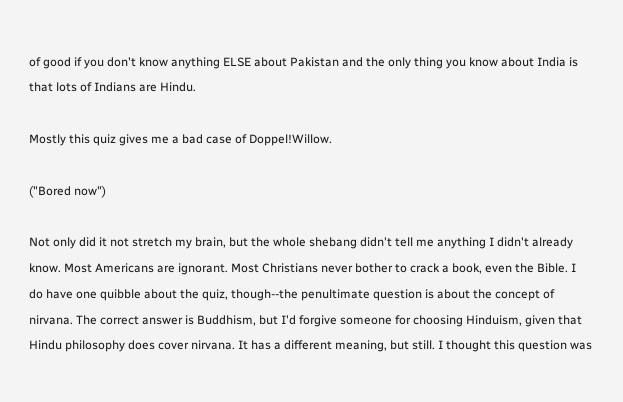of good if you don't know anything ELSE about Pakistan and the only thing you know about India is that lots of Indians are Hindu.

Mostly this quiz gives me a bad case of Doppel!Willow.

("Bored now")

Not only did it not stretch my brain, but the whole shebang didn't tell me anything I didn't already know. Most Americans are ignorant. Most Christians never bother to crack a book, even the Bible. I do have one quibble about the quiz, though--the penultimate question is about the concept of nirvana. The correct answer is Buddhism, but I'd forgive someone for choosing Hinduism, given that Hindu philosophy does cover nirvana. It has a different meaning, but still. I thought this question was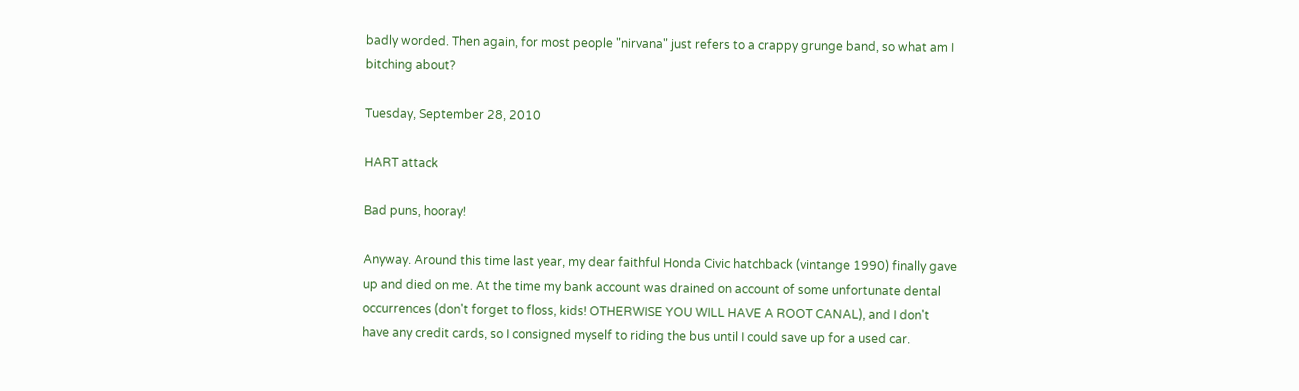badly worded. Then again, for most people "nirvana" just refers to a crappy grunge band, so what am I bitching about?

Tuesday, September 28, 2010

HART attack

Bad puns, hooray!

Anyway. Around this time last year, my dear faithful Honda Civic hatchback (vintange 1990) finally gave up and died on me. At the time my bank account was drained on account of some unfortunate dental occurrences (don't forget to floss, kids! OTHERWISE YOU WILL HAVE A ROOT CANAL), and I don't have any credit cards, so I consigned myself to riding the bus until I could save up for a used car.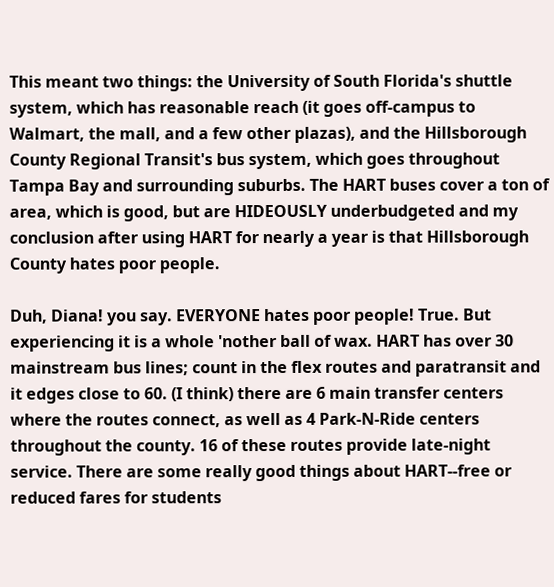This meant two things: the University of South Florida's shuttle system, which has reasonable reach (it goes off-campus to Walmart, the mall, and a few other plazas), and the Hillsborough County Regional Transit's bus system, which goes throughout Tampa Bay and surrounding suburbs. The HART buses cover a ton of area, which is good, but are HIDEOUSLY underbudgeted and my conclusion after using HART for nearly a year is that Hillsborough County hates poor people.

Duh, Diana! you say. EVERYONE hates poor people! True. But experiencing it is a whole 'nother ball of wax. HART has over 30 mainstream bus lines; count in the flex routes and paratransit and it edges close to 60. (I think) there are 6 main transfer centers where the routes connect, as well as 4 Park-N-Ride centers throughout the county. 16 of these routes provide late-night service. There are some really good things about HART--free or reduced fares for students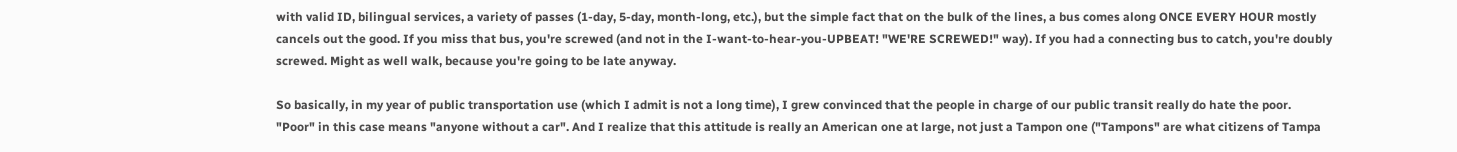with valid ID, bilingual services, a variety of passes (1-day, 5-day, month-long, etc.), but the simple fact that on the bulk of the lines, a bus comes along ONCE EVERY HOUR mostly cancels out the good. If you miss that bus, you're screwed (and not in the I-want-to-hear-you-UPBEAT! "WE'RE SCREWED!" way). If you had a connecting bus to catch, you're doubly screwed. Might as well walk, because you're going to be late anyway.

So basically, in my year of public transportation use (which I admit is not a long time), I grew convinced that the people in charge of our public transit really do hate the poor. "Poor" in this case means "anyone without a car". And I realize that this attitude is really an American one at large, not just a Tampon one ("Tampons" are what citizens of Tampa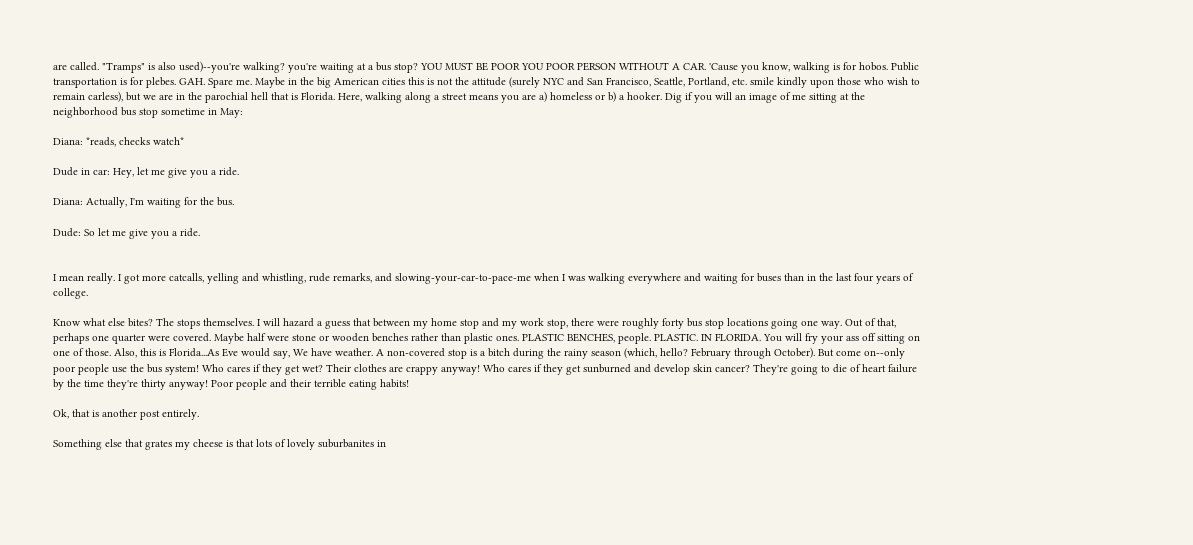are called. "Tramps" is also used)--you're walking? you're waiting at a bus stop? YOU MUST BE POOR YOU POOR PERSON WITHOUT A CAR. 'Cause you know, walking is for hobos. Public transportation is for plebes. GAH. Spare me. Maybe in the big American cities this is not the attitude (surely NYC and San Francisco, Seattle, Portland, etc. smile kindly upon those who wish to remain carless), but we are in the parochial hell that is Florida. Here, walking along a street means you are a) homeless or b) a hooker. Dig if you will an image of me sitting at the neighborhood bus stop sometime in May:

Diana: *reads, checks watch*

Dude in car: Hey, let me give you a ride.

Diana: Actually, I'm waiting for the bus.

Dude: So let me give you a ride.


I mean really. I got more catcalls, yelling and whistling, rude remarks, and slowing-your-car-to-pace-me when I was walking everywhere and waiting for buses than in the last four years of college.

Know what else bites? The stops themselves. I will hazard a guess that between my home stop and my work stop, there were roughly forty bus stop locations going one way. Out of that, perhaps one quarter were covered. Maybe half were stone or wooden benches rather than plastic ones. PLASTIC BENCHES, people. PLASTIC. IN FLORIDA. You will fry your ass off sitting on one of those. Also, this is Florida...As Eve would say, We have weather. A non-covered stop is a bitch during the rainy season (which, hello? February through October). But come on--only poor people use the bus system! Who cares if they get wet? Their clothes are crappy anyway! Who cares if they get sunburned and develop skin cancer? They're going to die of heart failure by the time they're thirty anyway! Poor people and their terrible eating habits!

Ok, that is another post entirely.

Something else that grates my cheese is that lots of lovely suburbanites in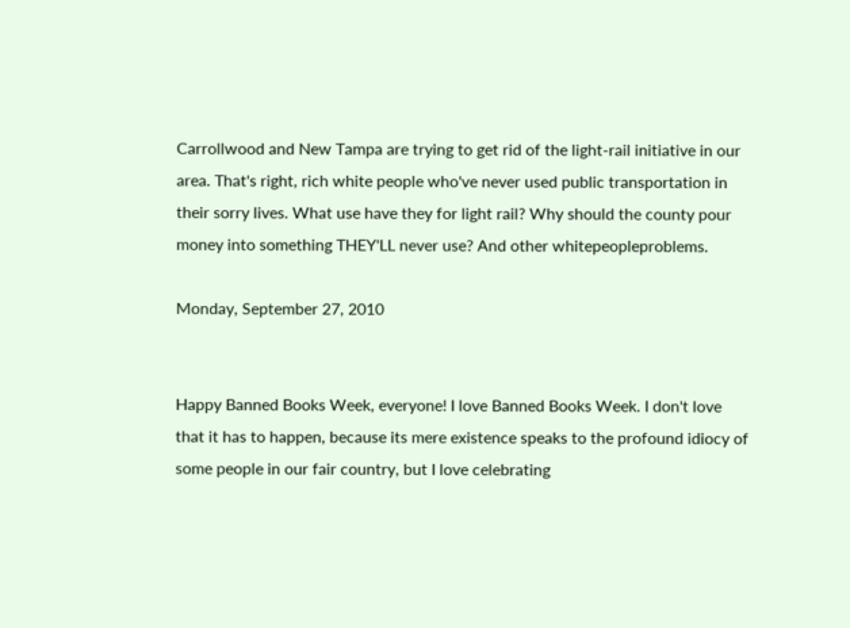Carrollwood and New Tampa are trying to get rid of the light-rail initiative in our area. That's right, rich white people who've never used public transportation in their sorry lives. What use have they for light rail? Why should the county pour money into something THEY'LL never use? And other whitepeopleproblems.

Monday, September 27, 2010


Happy Banned Books Week, everyone! I love Banned Books Week. I don't love that it has to happen, because its mere existence speaks to the profound idiocy of some people in our fair country, but I love celebrating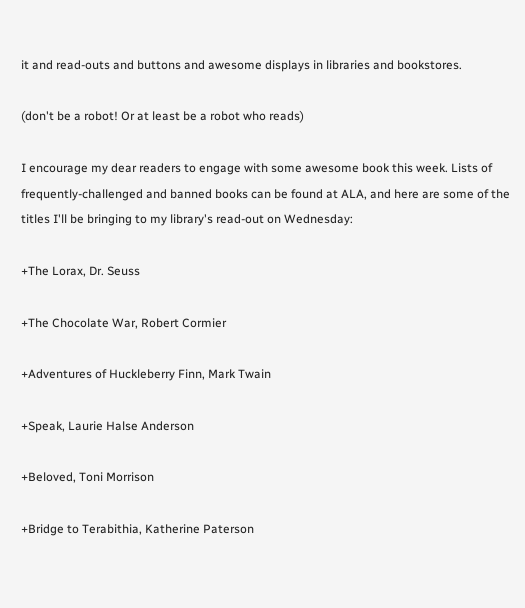it and read-outs and buttons and awesome displays in libraries and bookstores.

(don't be a robot! Or at least be a robot who reads)

I encourage my dear readers to engage with some awesome book this week. Lists of frequently-challenged and banned books can be found at ALA, and here are some of the titles I'll be bringing to my library's read-out on Wednesday:

+The Lorax, Dr. Seuss

+The Chocolate War, Robert Cormier

+Adventures of Huckleberry Finn, Mark Twain

+Speak, Laurie Halse Anderson

+Beloved, Toni Morrison

+Bridge to Terabithia, Katherine Paterson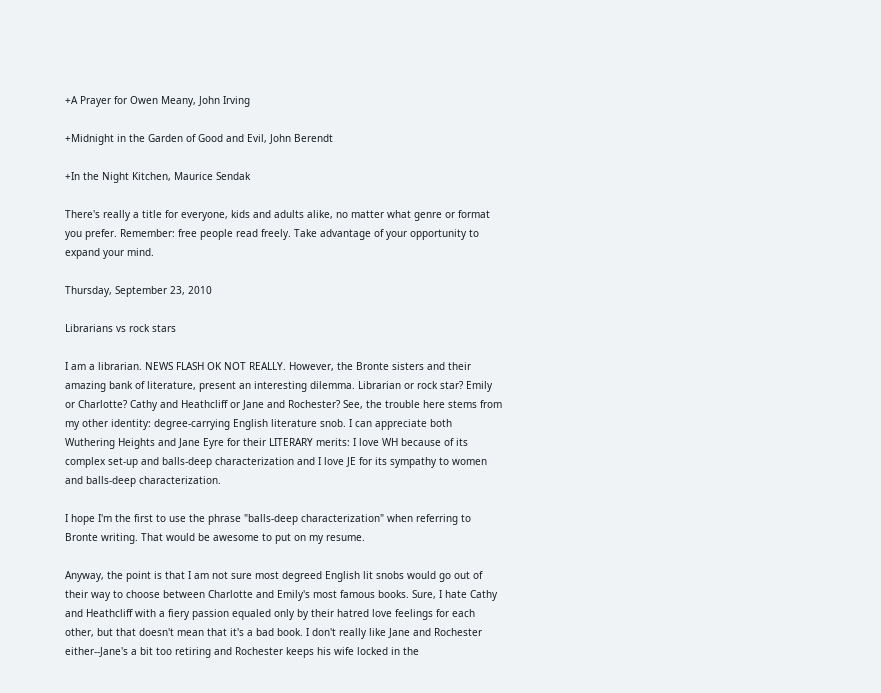+A Prayer for Owen Meany, John Irving

+Midnight in the Garden of Good and Evil, John Berendt

+In the Night Kitchen, Maurice Sendak

There's really a title for everyone, kids and adults alike, no matter what genre or format you prefer. Remember: free people read freely. Take advantage of your opportunity to expand your mind.

Thursday, September 23, 2010

Librarians vs rock stars

I am a librarian. NEWS FLASH OK NOT REALLY. However, the Bronte sisters and their amazing bank of literature, present an interesting dilemma. Librarian or rock star? Emily or Charlotte? Cathy and Heathcliff or Jane and Rochester? See, the trouble here stems from my other identity: degree-carrying English literature snob. I can appreciate both Wuthering Heights and Jane Eyre for their LITERARY merits: I love WH because of its complex set-up and balls-deep characterization and I love JE for its sympathy to women and balls-deep characterization.

I hope I'm the first to use the phrase "balls-deep characterization" when referring to Bronte writing. That would be awesome to put on my resume.

Anyway, the point is that I am not sure most degreed English lit snobs would go out of their way to choose between Charlotte and Emily's most famous books. Sure, I hate Cathy and Heathcliff with a fiery passion equaled only by their hatred love feelings for each other, but that doesn't mean that it's a bad book. I don't really like Jane and Rochester either--Jane's a bit too retiring and Rochester keeps his wife locked in the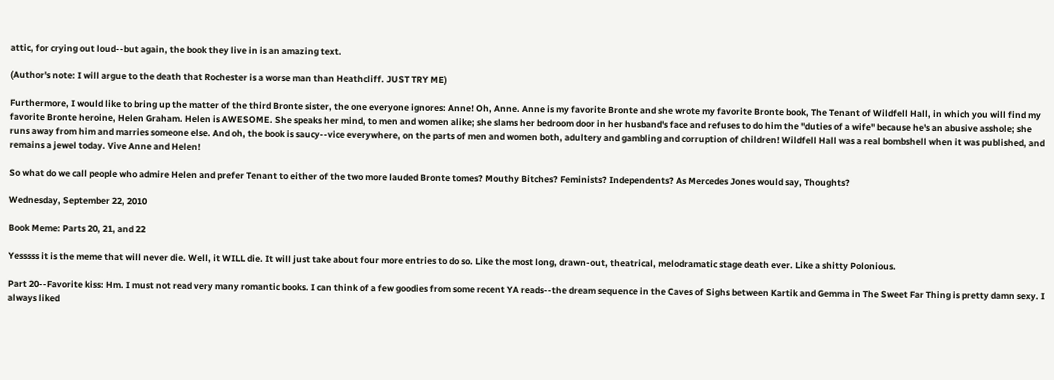attic, for crying out loud--but again, the book they live in is an amazing text.

(Author's note: I will argue to the death that Rochester is a worse man than Heathcliff. JUST TRY ME)

Furthermore, I would like to bring up the matter of the third Bronte sister, the one everyone ignores: Anne! Oh, Anne. Anne is my favorite Bronte and she wrote my favorite Bronte book, The Tenant of Wildfell Hall, in which you will find my favorite Bronte heroine, Helen Graham. Helen is AWESOME. She speaks her mind, to men and women alike; she slams her bedroom door in her husband's face and refuses to do him the "duties of a wife" because he's an abusive asshole; she runs away from him and marries someone else. And oh, the book is saucy--vice everywhere, on the parts of men and women both, adultery and gambling and corruption of children! Wildfell Hall was a real bombshell when it was published, and remains a jewel today. Vive Anne and Helen!

So what do we call people who admire Helen and prefer Tenant to either of the two more lauded Bronte tomes? Mouthy Bitches? Feminists? Independents? As Mercedes Jones would say, Thoughts?

Wednesday, September 22, 2010

Book Meme: Parts 20, 21, and 22

Yesssss it is the meme that will never die. Well, it WILL die. It will just take about four more entries to do so. Like the most long, drawn-out, theatrical, melodramatic stage death ever. Like a shitty Polonious.

Part 20--Favorite kiss: Hm. I must not read very many romantic books. I can think of a few goodies from some recent YA reads--the dream sequence in the Caves of Sighs between Kartik and Gemma in The Sweet Far Thing is pretty damn sexy. I always liked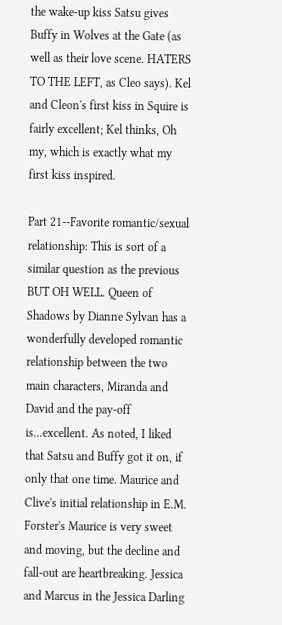the wake-up kiss Satsu gives Buffy in Wolves at the Gate (as well as their love scene. HATERS TO THE LEFT, as Cleo says). Kel and Cleon's first kiss in Squire is fairly excellent; Kel thinks, Oh my, which is exactly what my first kiss inspired.

Part 21--Favorite romantic/sexual relationship: This is sort of a similar question as the previous BUT OH WELL. Queen of Shadows by Dianne Sylvan has a wonderfully developed romantic relationship between the two main characters, Miranda and David and the pay-off is...excellent. As noted, I liked that Satsu and Buffy got it on, if only that one time. Maurice and Clive's initial relationship in E.M. Forster's Maurice is very sweet and moving, but the decline and fall-out are heartbreaking. Jessica and Marcus in the Jessica Darling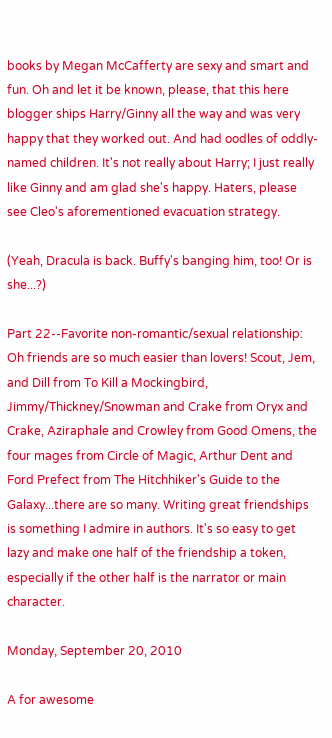books by Megan McCafferty are sexy and smart and fun. Oh and let it be known, please, that this here blogger ships Harry/Ginny all the way and was very happy that they worked out. And had oodles of oddly-named children. It's not really about Harry; I just really like Ginny and am glad she's happy. Haters, please see Cleo's aforementioned evacuation strategy.

(Yeah, Dracula is back. Buffy's banging him, too! Or is she...?)

Part 22--Favorite non-romantic/sexual relationship: Oh friends are so much easier than lovers! Scout, Jem, and Dill from To Kill a Mockingbird, Jimmy/Thickney/Snowman and Crake from Oryx and Crake, Aziraphale and Crowley from Good Omens, the four mages from Circle of Magic, Arthur Dent and Ford Prefect from The Hitchhiker's Guide to the Galaxy...there are so many. Writing great friendships is something I admire in authors. It's so easy to get lazy and make one half of the friendship a token, especially if the other half is the narrator or main character.

Monday, September 20, 2010

A for awesome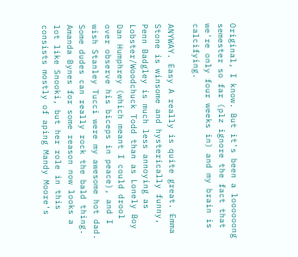Original, I know. But it's been a loooooong semester so far (plz ignore the fact that we're only four weeks in) and my brain is calcifying.

ANYWAY. Easy A really is quite great. Emma Stone is winsome and hysterically funny, Penn Badgley is much less annoying as Lobster/Woodchuck Todd than as Lonely Boy Dan Humphrey (which meant I could drool over observe his biceps in peace), and I wish Stanley Tucci were my awesome hot dad. Some dudes can really rock the bald thing. Amanda Bynes for some reason now looks a lot like Snooki, but her role in this consists mostly of aping Mandy Moore's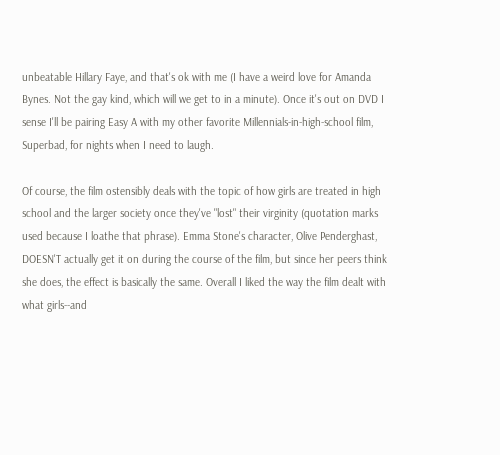unbeatable Hillary Faye, and that's ok with me (I have a weird love for Amanda Bynes. Not the gay kind, which will we get to in a minute). Once it's out on DVD I sense I'll be pairing Easy A with my other favorite Millennials-in-high-school film, Superbad, for nights when I need to laugh.

Of course, the film ostensibly deals with the topic of how girls are treated in high school and the larger society once they've "lost" their virginity (quotation marks used because I loathe that phrase). Emma Stone's character, Olive Penderghast, DOESN'T actually get it on during the course of the film, but since her peers think she does, the effect is basically the same. Overall I liked the way the film dealt with what girls--and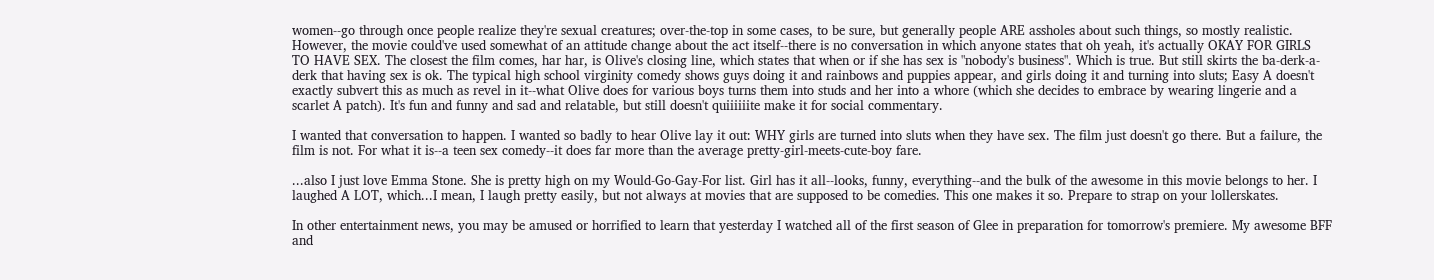women--go through once people realize they're sexual creatures; over-the-top in some cases, to be sure, but generally people ARE assholes about such things, so mostly realistic. However, the movie could've used somewhat of an attitude change about the act itself--there is no conversation in which anyone states that oh yeah, it's actually OKAY FOR GIRLS TO HAVE SEX. The closest the film comes, har har, is Olive's closing line, which states that when or if she has sex is "nobody's business". Which is true. But still skirts the ba-derk-a-derk that having sex is ok. The typical high school virginity comedy shows guys doing it and rainbows and puppies appear, and girls doing it and turning into sluts; Easy A doesn't exactly subvert this as much as revel in it--what Olive does for various boys turns them into studs and her into a whore (which she decides to embrace by wearing lingerie and a scarlet A patch). It's fun and funny and sad and relatable, but still doesn't quiiiiiite make it for social commentary.

I wanted that conversation to happen. I wanted so badly to hear Olive lay it out: WHY girls are turned into sluts when they have sex. The film just doesn't go there. But a failure, the film is not. For what it is--a teen sex comedy--it does far more than the average pretty-girl-meets-cute-boy fare.

...also I just love Emma Stone. She is pretty high on my Would-Go-Gay-For list. Girl has it all--looks, funny, everything--and the bulk of the awesome in this movie belongs to her. I laughed A LOT, which...I mean, I laugh pretty easily, but not always at movies that are supposed to be comedies. This one makes it so. Prepare to strap on your lollerskates.

In other entertainment news, you may be amused or horrified to learn that yesterday I watched all of the first season of Glee in preparation for tomorrow's premiere. My awesome BFF and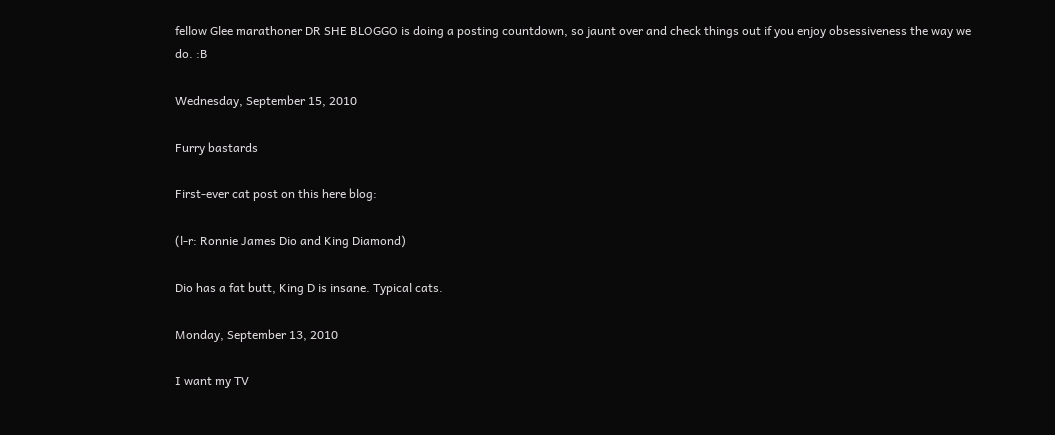fellow Glee marathoner DR SHE BLOGGO is doing a posting countdown, so jaunt over and check things out if you enjoy obsessiveness the way we do. :B

Wednesday, September 15, 2010

Furry bastards

First-ever cat post on this here blog:

(l-r: Ronnie James Dio and King Diamond)

Dio has a fat butt, King D is insane. Typical cats.

Monday, September 13, 2010

I want my TV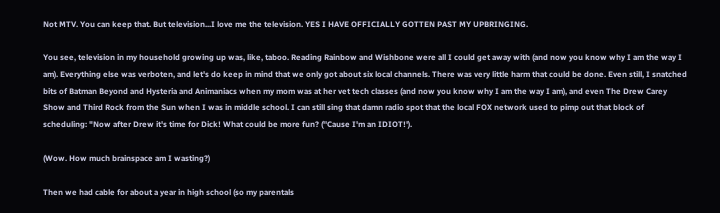Not MTV. You can keep that. But television...I love me the television. YES I HAVE OFFICIALLY GOTTEN PAST MY UPBRINGING.

You see, television in my household growing up was, like, taboo. Reading Rainbow and Wishbone were all I could get away with (and now you know why I am the way I am). Everything else was verboten, and let's do keep in mind that we only got about six local channels. There was very little harm that could be done. Even still, I snatched bits of Batman Beyond and Hysteria and Animaniacs when my mom was at her vet tech classes (and now you know why I am the way I am), and even The Drew Carey Show and Third Rock from the Sun when I was in middle school. I can still sing that damn radio spot that the local FOX network used to pimp out that block of scheduling: "Now after Drew it's time for Dick! What could be more fun? (''Cause I'm an IDIOT!').

(Wow. How much brainspace am I wasting?)

Then we had cable for about a year in high school (so my parentals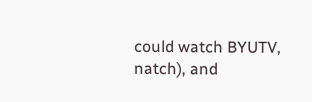could watch BYUTV, natch), and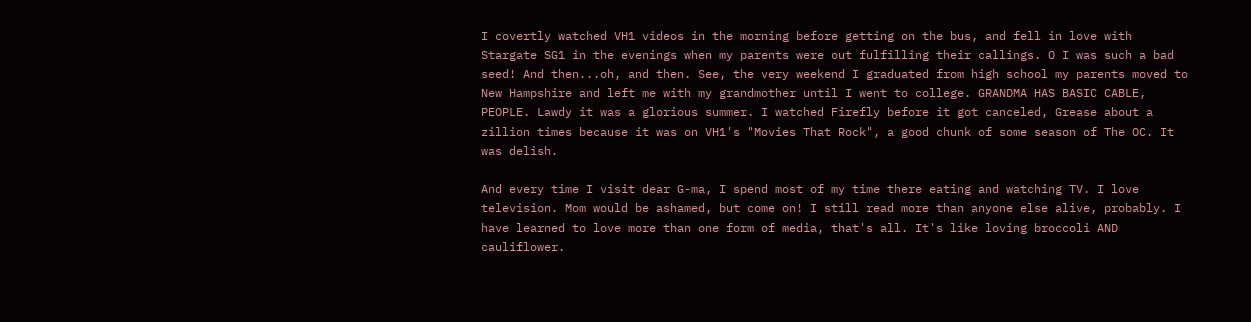I covertly watched VH1 videos in the morning before getting on the bus, and fell in love with Stargate SG1 in the evenings when my parents were out fulfilling their callings. O I was such a bad seed! And then...oh, and then. See, the very weekend I graduated from high school my parents moved to New Hampshire and left me with my grandmother until I went to college. GRANDMA HAS BASIC CABLE, PEOPLE. Lawdy it was a glorious summer. I watched Firefly before it got canceled, Grease about a zillion times because it was on VH1's "Movies That Rock", a good chunk of some season of The OC. It was delish.

And every time I visit dear G-ma, I spend most of my time there eating and watching TV. I love television. Mom would be ashamed, but come on! I still read more than anyone else alive, probably. I have learned to love more than one form of media, that's all. It's like loving broccoli AND cauliflower.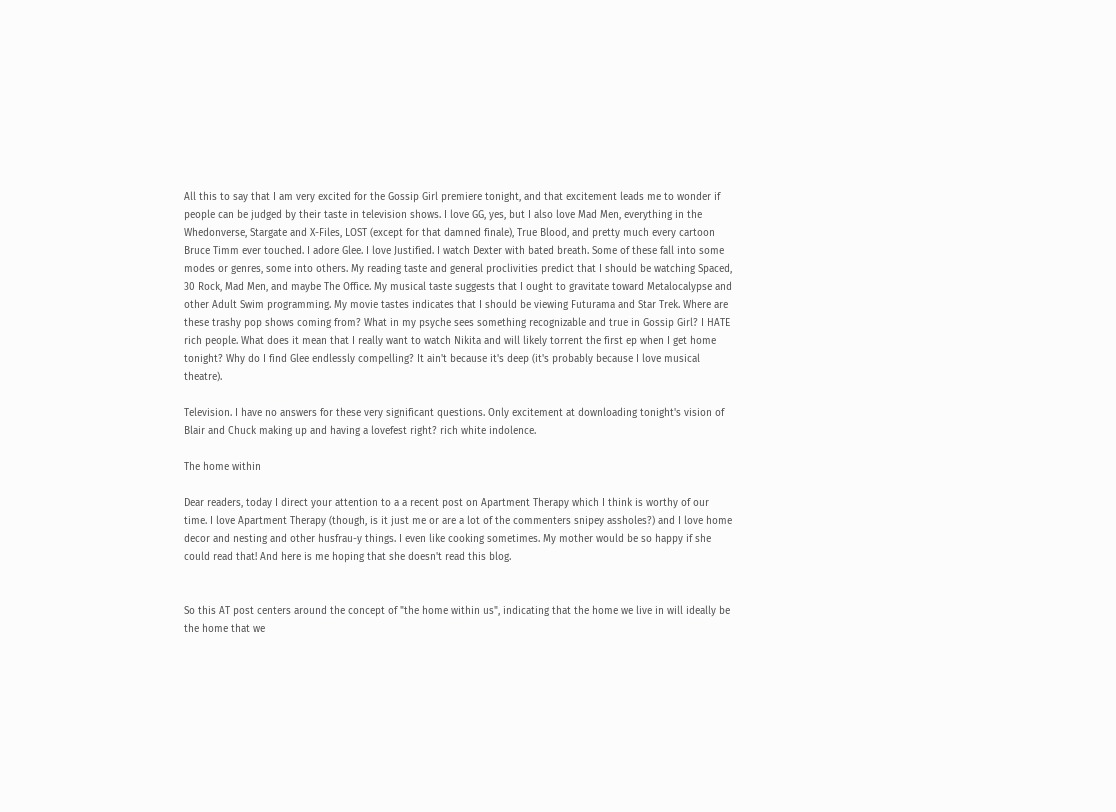All this to say that I am very excited for the Gossip Girl premiere tonight, and that excitement leads me to wonder if people can be judged by their taste in television shows. I love GG, yes, but I also love Mad Men, everything in the Whedonverse, Stargate and X-Files, LOST (except for that damned finale), True Blood, and pretty much every cartoon Bruce Timm ever touched. I adore Glee. I love Justified. I watch Dexter with bated breath. Some of these fall into some modes or genres, some into others. My reading taste and general proclivities predict that I should be watching Spaced, 30 Rock, Mad Men, and maybe The Office. My musical taste suggests that I ought to gravitate toward Metalocalypse and other Adult Swim programming. My movie tastes indicates that I should be viewing Futurama and Star Trek. Where are these trashy pop shows coming from? What in my psyche sees something recognizable and true in Gossip Girl? I HATE rich people. What does it mean that I really want to watch Nikita and will likely torrent the first ep when I get home tonight? Why do I find Glee endlessly compelling? It ain't because it's deep (it's probably because I love musical theatre).

Television. I have no answers for these very significant questions. Only excitement at downloading tonight's vision of Blair and Chuck making up and having a lovefest right? rich white indolence.

The home within

Dear readers, today I direct your attention to a a recent post on Apartment Therapy which I think is worthy of our time. I love Apartment Therapy (though, is it just me or are a lot of the commenters snipey assholes?) and I love home decor and nesting and other husfrau-y things. I even like cooking sometimes. My mother would be so happy if she could read that! And here is me hoping that she doesn't read this blog.


So this AT post centers around the concept of "the home within us", indicating that the home we live in will ideally be the home that we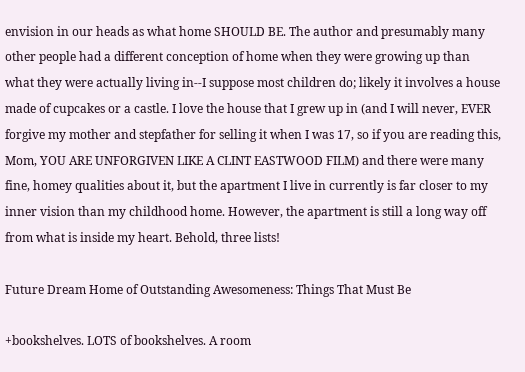envision in our heads as what home SHOULD BE. The author and presumably many other people had a different conception of home when they were growing up than what they were actually living in--I suppose most children do; likely it involves a house made of cupcakes or a castle. I love the house that I grew up in (and I will never, EVER forgive my mother and stepfather for selling it when I was 17, so if you are reading this, Mom, YOU ARE UNFORGIVEN LIKE A CLINT EASTWOOD FILM) and there were many fine, homey qualities about it, but the apartment I live in currently is far closer to my inner vision than my childhood home. However, the apartment is still a long way off from what is inside my heart. Behold, three lists!

Future Dream Home of Outstanding Awesomeness: Things That Must Be

+bookshelves. LOTS of bookshelves. A room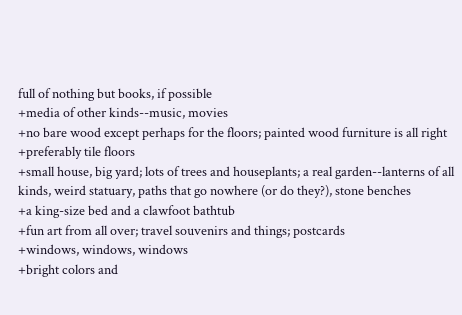full of nothing but books, if possible
+media of other kinds--music, movies
+no bare wood except perhaps for the floors; painted wood furniture is all right
+preferably tile floors
+small house, big yard; lots of trees and houseplants; a real garden--lanterns of all kinds, weird statuary, paths that go nowhere (or do they?), stone benches
+a king-size bed and a clawfoot bathtub
+fun art from all over; travel souvenirs and things; postcards
+windows, windows, windows
+bright colors and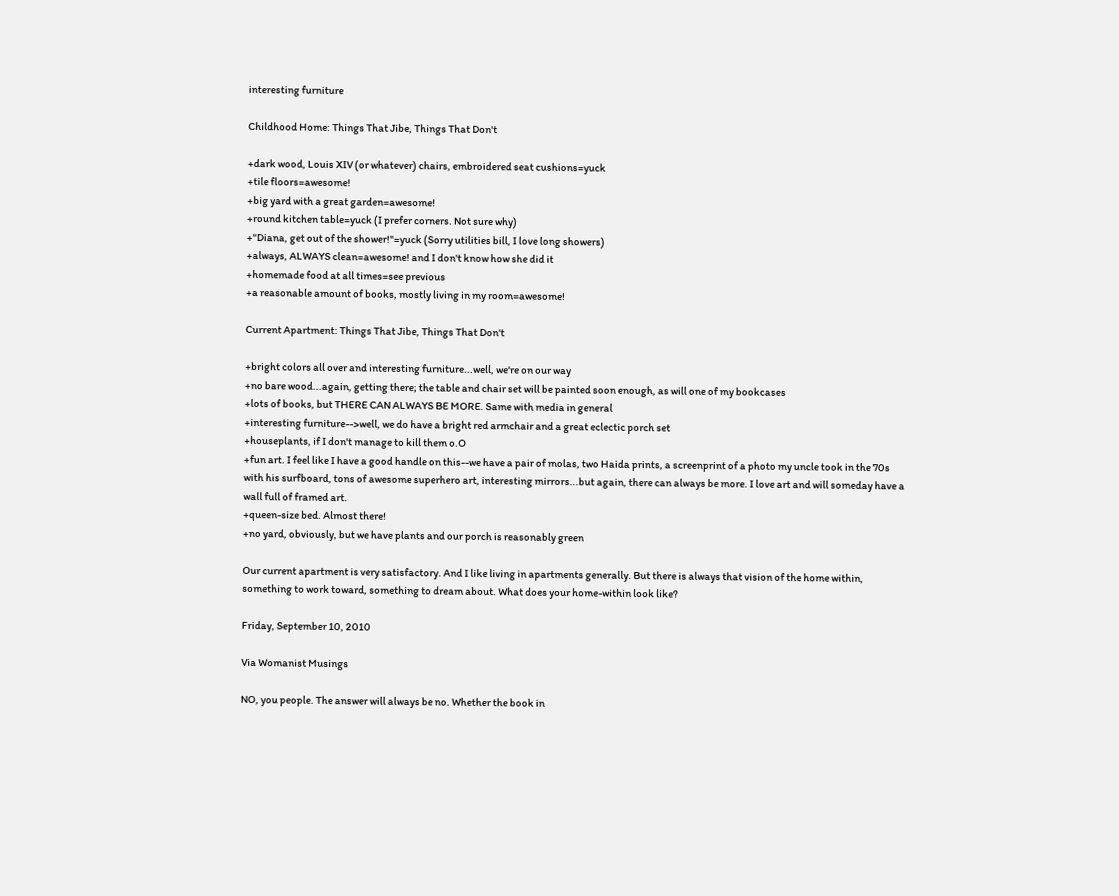interesting furniture

Childhood Home: Things That Jibe, Things That Don't

+dark wood, Louis XIV (or whatever) chairs, embroidered seat cushions=yuck
+tile floors=awesome!
+big yard with a great garden=awesome!
+round kitchen table=yuck (I prefer corners. Not sure why)
+"Diana, get out of the shower!"=yuck (Sorry utilities bill, I love long showers)
+always, ALWAYS clean=awesome! and I don't know how she did it
+homemade food at all times=see previous
+a reasonable amount of books, mostly living in my room=awesome!

Current Apartment: Things That Jibe, Things That Don't

+bright colors all over and interesting furniture...well, we're on our way
+no bare wood...again, getting there; the table and chair set will be painted soon enough, as will one of my bookcases
+lots of books, but THERE CAN ALWAYS BE MORE. Same with media in general
+interesting furniture-->well, we do have a bright red armchair and a great eclectic porch set
+houseplants, if I don't manage to kill them o.O
+fun art. I feel like I have a good handle on this--we have a pair of molas, two Haida prints, a screenprint of a photo my uncle took in the 70s with his surfboard, tons of awesome superhero art, interesting mirrors...but again, there can always be more. I love art and will someday have a wall full of framed art.
+queen-size bed. Almost there!
+no yard, obviously, but we have plants and our porch is reasonably green

Our current apartment is very satisfactory. And I like living in apartments generally. But there is always that vision of the home within, something to work toward, something to dream about. What does your home-within look like?

Friday, September 10, 2010

Via Womanist Musings

NO, you people. The answer will always be no. Whether the book in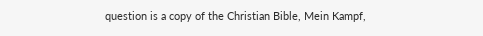question is a copy of the Christian Bible, Mein Kampf,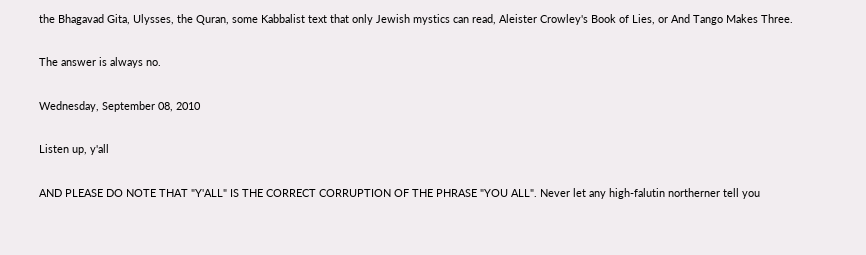the Bhagavad Gita, Ulysses, the Quran, some Kabbalist text that only Jewish mystics can read, Aleister Crowley's Book of Lies, or And Tango Makes Three.

The answer is always no.

Wednesday, September 08, 2010

Listen up, y'all

AND PLEASE DO NOTE THAT "Y'ALL" IS THE CORRECT CORRUPTION OF THE PHRASE "YOU ALL". Never let any high-falutin northerner tell you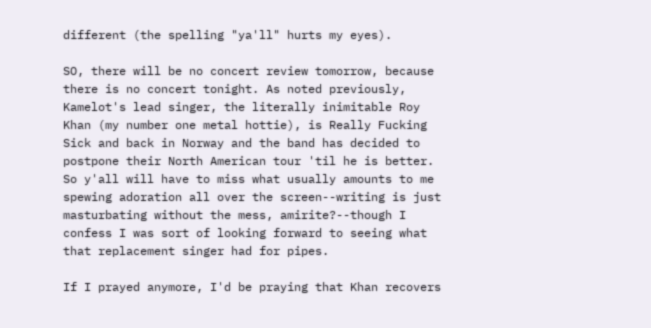different (the spelling "ya'll" hurts my eyes).

SO, there will be no concert review tomorrow, because there is no concert tonight. As noted previously, Kamelot's lead singer, the literally inimitable Roy Khan (my number one metal hottie), is Really Fucking Sick and back in Norway and the band has decided to postpone their North American tour 'til he is better. So y'all will have to miss what usually amounts to me spewing adoration all over the screen--writing is just masturbating without the mess, amirite?--though I confess I was sort of looking forward to seeing what that replacement singer had for pipes.

If I prayed anymore, I'd be praying that Khan recovers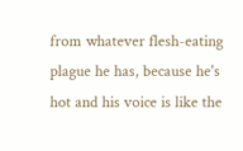from whatever flesh-eating plague he has, because he's hot and his voice is like the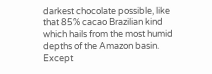darkest chocolate possible, like that 85% cacao Brazilian kind which hails from the most humid depths of the Amazon basin. Except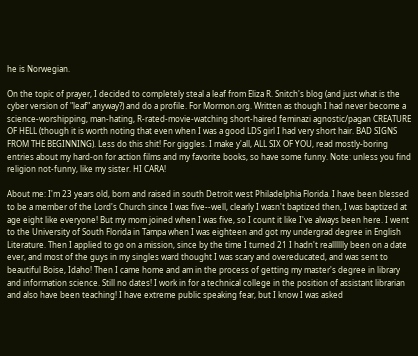he is Norwegian.

On the topic of prayer, I decided to completely steal a leaf from Eliza R. Snitch's blog (and just what is the cyber version of "leaf" anyway?) and do a profile. For Mormon.org. Written as though I had never become a science-worshipping, man-hating, R-rated-movie-watching short-haired feminazi agnostic/pagan CREATURE OF HELL (though it is worth noting that even when I was a good LDS girl I had very short hair. BAD SIGNS FROM THE BEGINNING). Less do this shit! For giggles. I make y'all, ALL SIX OF YOU, read mostly-boring entries about my hard-on for action films and my favorite books, so have some funny. Note: unless you find religion not-funny, like my sister. HI CARA!

About me: I'm 23 years old, born and raised in south Detroit west Philadelphia Florida. I have been blessed to be a member of the Lord's Church since I was five--well, clearly I wasn't baptized then, I was baptized at age eight like everyone! But my mom joined when I was five, so I count it like I've always been here. I went to the University of South Florida in Tampa when I was eighteen and got my undergrad degree in English Literature. Then I applied to go on a mission, since by the time I turned 21 I hadn't realllllly been on a date ever, and most of the guys in my singles ward thought I was scary and overeducated, and was sent to beautiful Boise, Idaho! Then I came home and am in the process of getting my master's degree in library and information science. Still no dates! I work in for a technical college in the position of assistant librarian and also have been teaching! I have extreme public speaking fear, but I know I was asked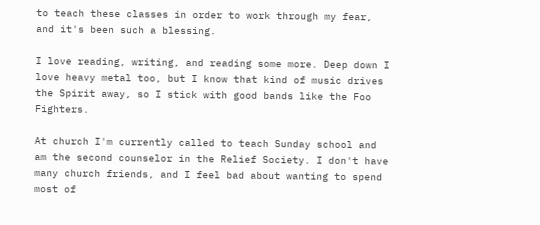to teach these classes in order to work through my fear, and it's been such a blessing.

I love reading, writing, and reading some more. Deep down I love heavy metal too, but I know that kind of music drives the Spirit away, so I stick with good bands like the Foo Fighters.

At church I'm currently called to teach Sunday school and am the second counselor in the Relief Society. I don't have many church friends, and I feel bad about wanting to spend most of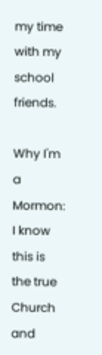my time with my school friends.

Why I'm a Mormon: I know this is the true Church and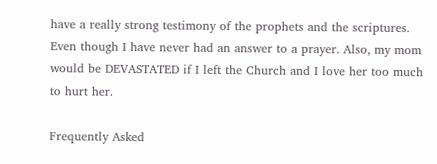have a really strong testimony of the prophets and the scriptures. Even though I have never had an answer to a prayer. Also, my mom would be DEVASTATED if I left the Church and I love her too much to hurt her.

Frequently Asked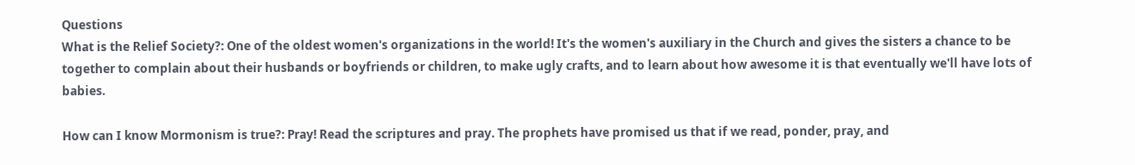Questions
What is the Relief Society?: One of the oldest women's organizations in the world! It's the women's auxiliary in the Church and gives the sisters a chance to be together to complain about their husbands or boyfriends or children, to make ugly crafts, and to learn about how awesome it is that eventually we'll have lots of babies.

How can I know Mormonism is true?: Pray! Read the scriptures and pray. The prophets have promised us that if we read, ponder, pray, and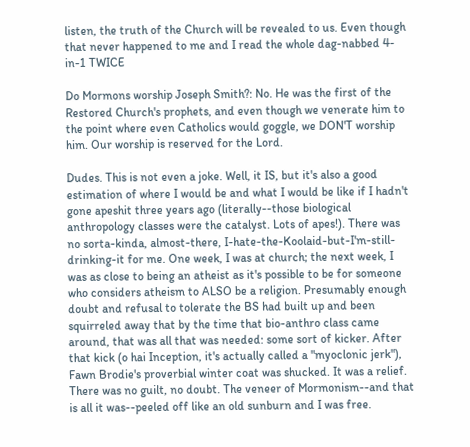listen, the truth of the Church will be revealed to us. Even though that never happened to me and I read the whole dag-nabbed 4-in-1 TWICE

Do Mormons worship Joseph Smith?: No. He was the first of the Restored Church's prophets, and even though we venerate him to the point where even Catholics would goggle, we DON'T worship him. Our worship is reserved for the Lord.

Dudes. This is not even a joke. Well, it IS, but it's also a good estimation of where I would be and what I would be like if I hadn't gone apeshit three years ago (literally--those biological anthropology classes were the catalyst. Lots of apes!). There was no sorta-kinda, almost-there, I-hate-the-Koolaid-but-I'm-still-drinking-it for me. One week, I was at church; the next week, I was as close to being an atheist as it's possible to be for someone who considers atheism to ALSO be a religion. Presumably enough doubt and refusal to tolerate the BS had built up and been squirreled away that by the time that bio-anthro class came around, that was all that was needed: some sort of kicker. After that kick (o hai Inception, it's actually called a "myoclonic jerk"), Fawn Brodie's proverbial winter coat was shucked. It was a relief. There was no guilt, no doubt. The veneer of Mormonism--and that is all it was--peeled off like an old sunburn and I was free.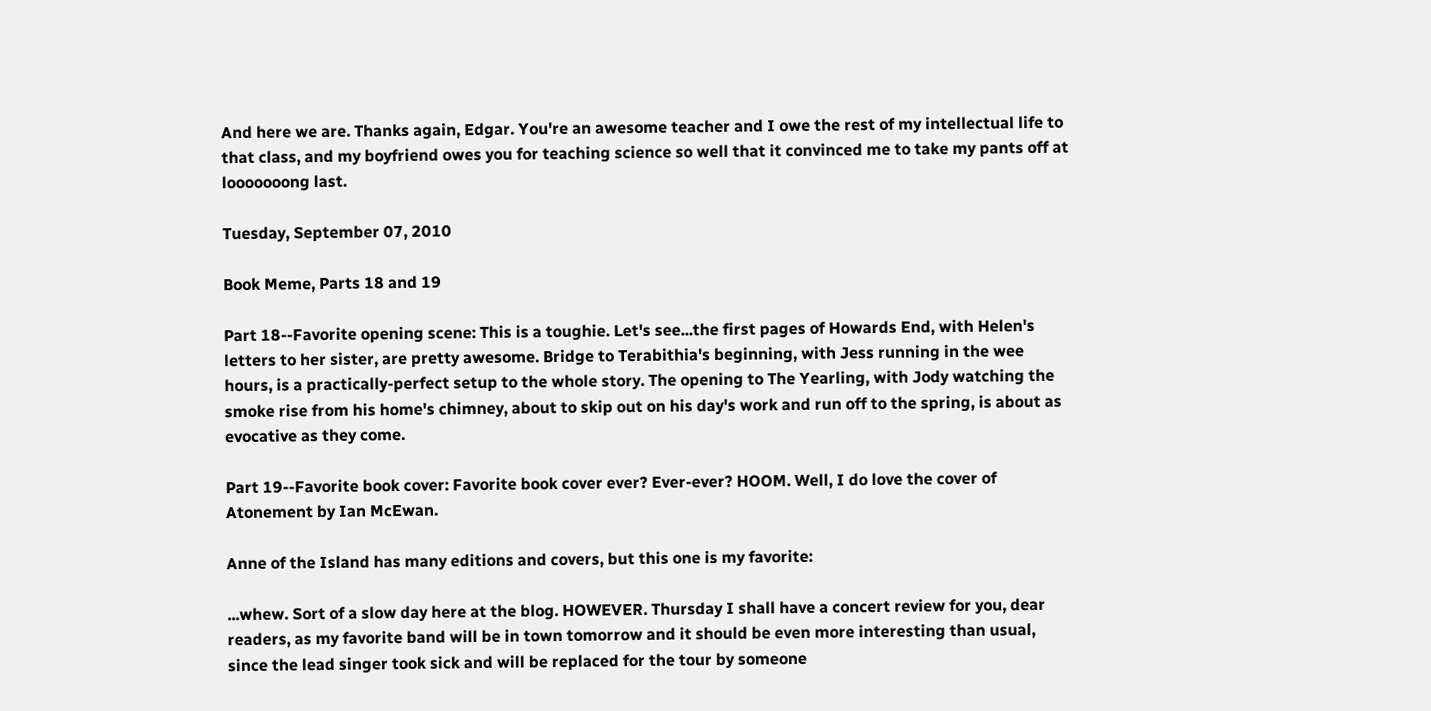And here we are. Thanks again, Edgar. You're an awesome teacher and I owe the rest of my intellectual life to that class, and my boyfriend owes you for teaching science so well that it convinced me to take my pants off at looooooong last.

Tuesday, September 07, 2010

Book Meme, Parts 18 and 19

Part 18--Favorite opening scene: This is a toughie. Let's see...the first pages of Howards End, with Helen's letters to her sister, are pretty awesome. Bridge to Terabithia's beginning, with Jess running in the wee hours, is a practically-perfect setup to the whole story. The opening to The Yearling, with Jody watching the smoke rise from his home's chimney, about to skip out on his day's work and run off to the spring, is about as evocative as they come.

Part 19--Favorite book cover: Favorite book cover ever? Ever-ever? HOOM. Well, I do love the cover of Atonement by Ian McEwan.

Anne of the Island has many editions and covers, but this one is my favorite:

...whew. Sort of a slow day here at the blog. HOWEVER. Thursday I shall have a concert review for you, dear readers, as my favorite band will be in town tomorrow and it should be even more interesting than usual, since the lead singer took sick and will be replaced for the tour by someone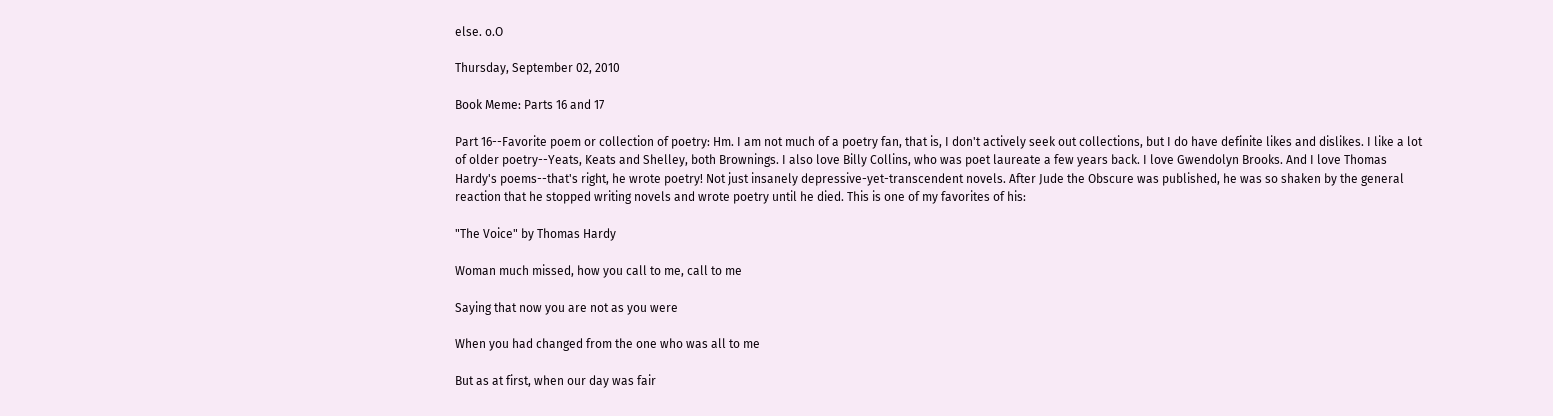else. o.O

Thursday, September 02, 2010

Book Meme: Parts 16 and 17

Part 16--Favorite poem or collection of poetry: Hm. I am not much of a poetry fan, that is, I don't actively seek out collections, but I do have definite likes and dislikes. I like a lot of older poetry--Yeats, Keats and Shelley, both Brownings. I also love Billy Collins, who was poet laureate a few years back. I love Gwendolyn Brooks. And I love Thomas Hardy's poems--that's right, he wrote poetry! Not just insanely depressive-yet-transcendent novels. After Jude the Obscure was published, he was so shaken by the general reaction that he stopped writing novels and wrote poetry until he died. This is one of my favorites of his:

"The Voice" by Thomas Hardy

Woman much missed, how you call to me, call to me

Saying that now you are not as you were

When you had changed from the one who was all to me

But as at first, when our day was fair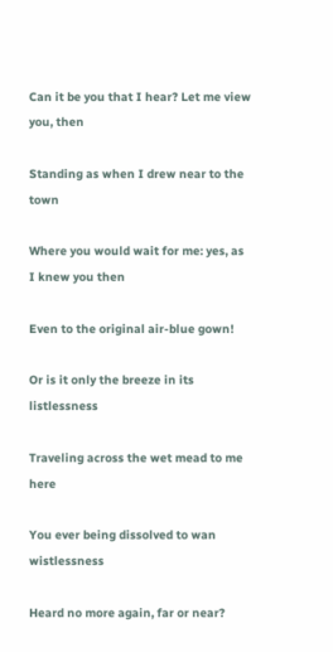Can it be you that I hear? Let me view you, then

Standing as when I drew near to the town

Where you would wait for me: yes, as I knew you then

Even to the original air-blue gown!

Or is it only the breeze in its listlessness

Traveling across the wet mead to me here

You ever being dissolved to wan wistlessness

Heard no more again, far or near?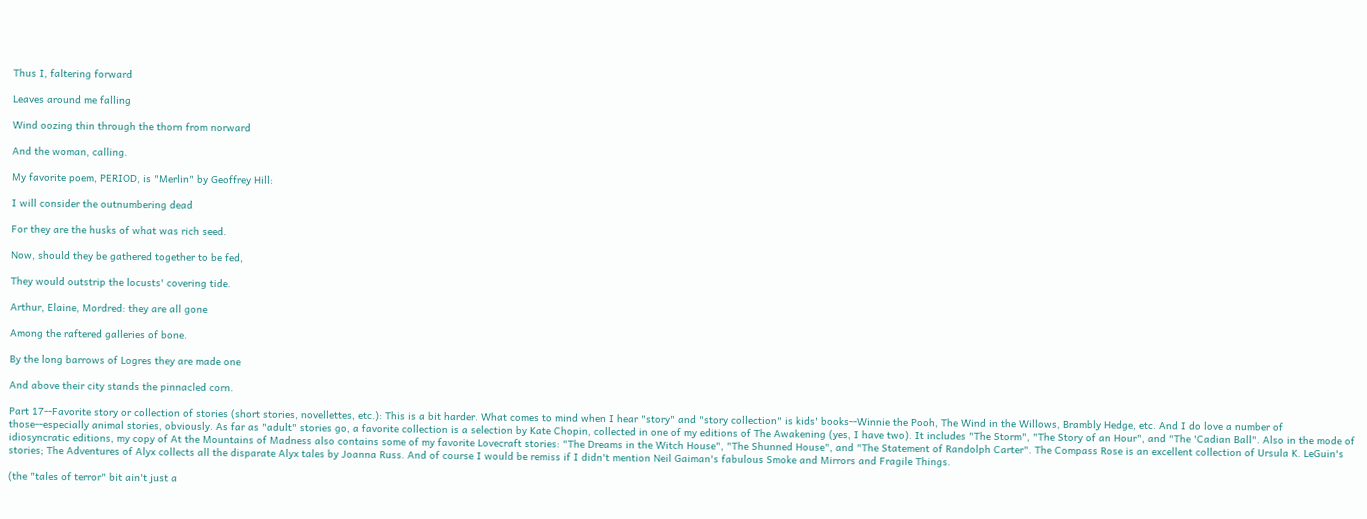Thus I, faltering forward

Leaves around me falling

Wind oozing thin through the thorn from norward

And the woman, calling.

My favorite poem, PERIOD, is "Merlin" by Geoffrey Hill:

I will consider the outnumbering dead

For they are the husks of what was rich seed.

Now, should they be gathered together to be fed,

They would outstrip the locusts' covering tide.

Arthur, Elaine, Mordred: they are all gone

Among the raftered galleries of bone.

By the long barrows of Logres they are made one

And above their city stands the pinnacled corn.

Part 17--Favorite story or collection of stories (short stories, novellettes, etc.): This is a bit harder. What comes to mind when I hear "story" and "story collection" is kids' books--Winnie the Pooh, The Wind in the Willows, Brambly Hedge, etc. And I do love a number of those--especially animal stories, obviously. As far as "adult" stories go, a favorite collection is a selection by Kate Chopin, collected in one of my editions of The Awakening (yes, I have two). It includes "The Storm", "The Story of an Hour", and "The 'Cadian Ball". Also in the mode of idiosyncratic editions, my copy of At the Mountains of Madness also contains some of my favorite Lovecraft stories: "The Dreams in the Witch House", "The Shunned House", and "The Statement of Randolph Carter". The Compass Rose is an excellent collection of Ursula K. LeGuin's stories; The Adventures of Alyx collects all the disparate Alyx tales by Joanna Russ. And of course I would be remiss if I didn't mention Neil Gaiman's fabulous Smoke and Mirrors and Fragile Things.

(the "tales of terror" bit ain't just a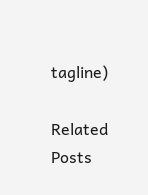tagline)

Related Posts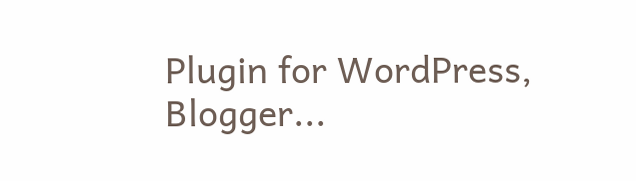Plugin for WordPress, Blogger...